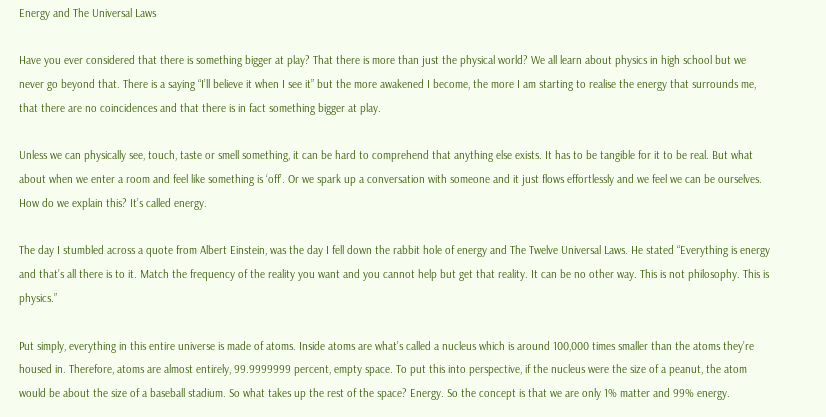Energy and The Universal Laws

Have you ever considered that there is something bigger at play? That there is more than just the physical world? We all learn about physics in high school but we never go beyond that. There is a saying “I’ll believe it when I see it” but the more awakened I become, the more I am starting to realise the energy that surrounds me, that there are no coincidences and that there is in fact something bigger at play.

Unless we can physically see, touch, taste or smell something, it can be hard to comprehend that anything else exists. It has to be tangible for it to be real. But what about when we enter a room and feel like something is ‘off’. Or we spark up a conversation with someone and it just flows effortlessly and we feel we can be ourselves. How do we explain this? It’s called energy.

The day I stumbled across a quote from Albert Einstein, was the day I fell down the rabbit hole of energy and The Twelve Universal Laws. He stated “Everything is energy and that’s all there is to it. Match the frequency of the reality you want and you cannot help but get that reality. It can be no other way. This is not philosophy. This is physics.”

Put simply, everything in this entire universe is made of atoms. Inside atoms are what’s called a nucleus which is around 100,000 times smaller than the atoms they’re housed in. Therefore, atoms are almost entirely, 99.9999999 percent, empty space. To put this into perspective, if the nucleus were the size of a peanut, the atom would be about the size of a baseball stadium. So what takes up the rest of the space? Energy. So the concept is that we are only 1% matter and 99% energy.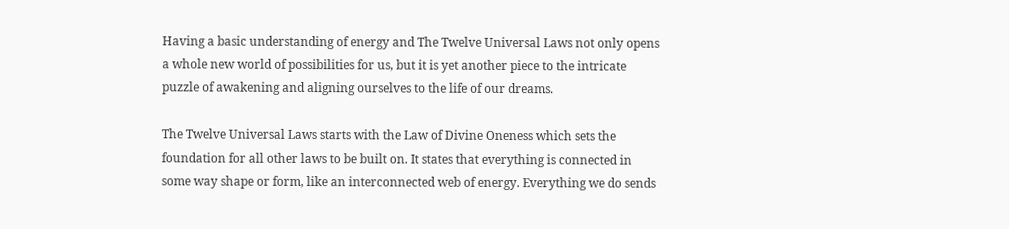Having a basic understanding of energy and The Twelve Universal Laws not only opens a whole new world of possibilities for us, but it is yet another piece to the intricate puzzle of awakening and aligning ourselves to the life of our dreams.

The Twelve Universal Laws starts with the Law of Divine Oneness which sets the foundation for all other laws to be built on. It states that everything is connected in some way shape or form, like an interconnected web of energy. Everything we do sends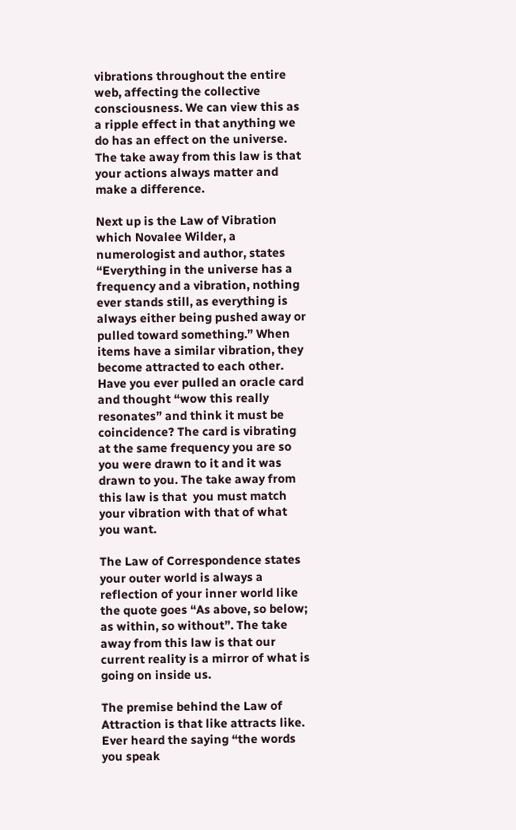vibrations throughout the entire web, affecting the collective consciousness. We can view this as a ripple effect in that anything we do has an effect on the universe. The take away from this law is that your actions always matter and make a difference.

Next up is the Law of Vibration which Novalee Wilder, a numerologist and author, states “Everything in the universe has a frequency and a vibration, nothing ever stands still, as everything is always either being pushed away or pulled toward something.” When items have a similar vibration, they become attracted to each other. Have you ever pulled an oracle card and thought “wow this really resonates” and think it must be coincidence? The card is vibrating at the same frequency you are so you were drawn to it and it was drawn to you. The take away from this law is that  you must match your vibration with that of what you want.

The Law of Correspondence states your outer world is always a reflection of your inner world like the quote goes “As above, so below; as within, so without”. The take away from this law is that our current reality is a mirror of what is going on inside us.

The premise behind the Law of Attraction is that like attracts like. Ever heard the saying “the words you speak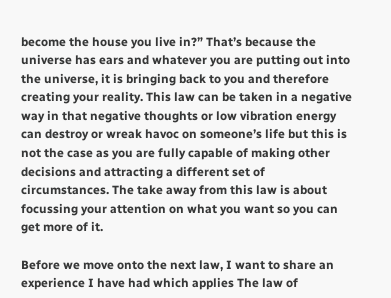become the house you live in?” That’s because the universe has ears and whatever you are putting out into the universe, it is bringing back to you and therefore creating your reality. This law can be taken in a negative way in that negative thoughts or low vibration energy can destroy or wreak havoc on someone’s life but this is not the case as you are fully capable of making other decisions and attracting a different set of circumstances. The take away from this law is about focussing your attention on what you want so you can get more of it.

Before we move onto the next law, I want to share an experience I have had which applies The law of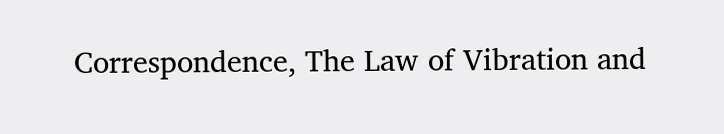Correspondence, The Law of Vibration and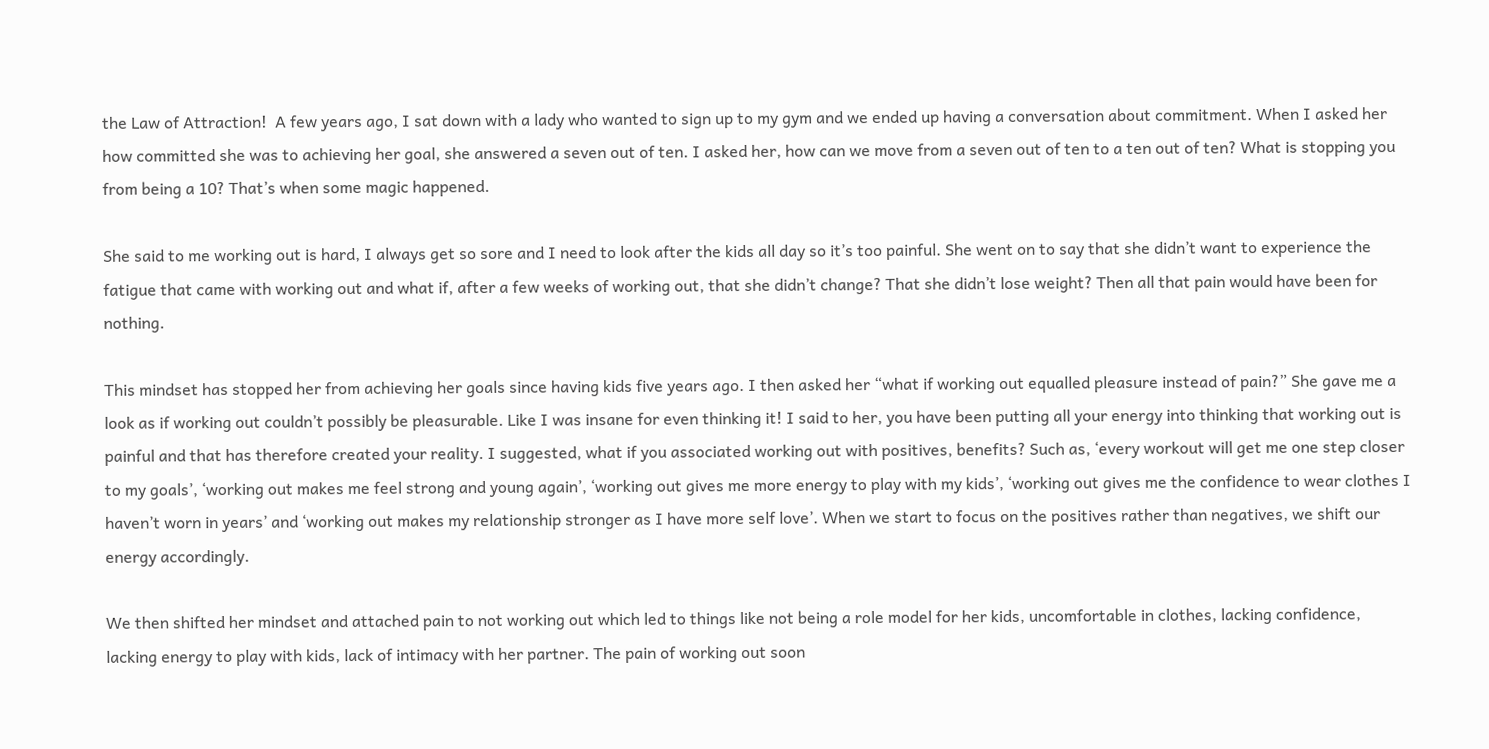the Law of Attraction!  A few years ago, I sat down with a lady who wanted to sign up to my gym and we ended up having a conversation about commitment. When I asked her  how committed she was to achieving her goal, she answered a seven out of ten. I asked her, how can we move from a seven out of ten to a ten out of ten? What is stopping you from being a 10? That’s when some magic happened.

She said to me working out is hard, I always get so sore and I need to look after the kids all day so it’s too painful. She went on to say that she didn’t want to experience the fatigue that came with working out and what if, after a few weeks of working out, that she didn’t change? That she didn’t lose weight? Then all that pain would have been for nothing.

This mindset has stopped her from achieving her goals since having kids five years ago. I then asked her “what if working out equalled pleasure instead of pain?” She gave me a look as if working out couldn’t possibly be pleasurable. Like I was insane for even thinking it! I said to her, you have been putting all your energy into thinking that working out is painful and that has therefore created your reality. I suggested, what if you associated working out with positives, benefits? Such as, ‘every workout will get me one step closer to my goals’, ‘working out makes me feel strong and young again’, ‘working out gives me more energy to play with my kids’, ‘working out gives me the confidence to wear clothes I haven’t worn in years’ and ‘working out makes my relationship stronger as I have more self love’. When we start to focus on the positives rather than negatives, we shift our energy accordingly.

We then shifted her mindset and attached pain to not working out which led to things like not being a role model for her kids, uncomfortable in clothes, lacking confidence, lacking energy to play with kids, lack of intimacy with her partner. The pain of working out soon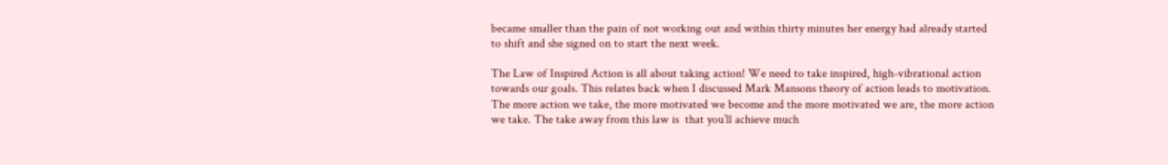became smaller than the pain of not working out and within thirty minutes her energy had already started to shift and she signed on to start the next week.

The Law of Inspired Action is all about taking action! We need to take inspired, high-vibrational action towards our goals. This relates back when I discussed Mark Mansons theory of action leads to motivation. The more action we take, the more motivated we become and the more motivated we are, the more action we take. The take away from this law is  that you’ll achieve much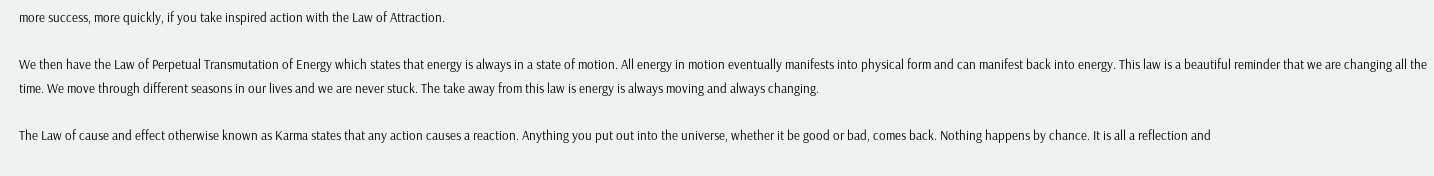more success, more quickly, if you take inspired action with the Law of Attraction.

We then have the Law of Perpetual Transmutation of Energy which states that energy is always in a state of motion. All energy in motion eventually manifests into physical form and can manifest back into energy. This law is a beautiful reminder that we are changing all the time. We move through different seasons in our lives and we are never stuck. The take away from this law is energy is always moving and always changing.

The Law of cause and effect otherwise known as Karma states that any action causes a reaction. Anything you put out into the universe, whether it be good or bad, comes back. Nothing happens by chance. It is all a reflection and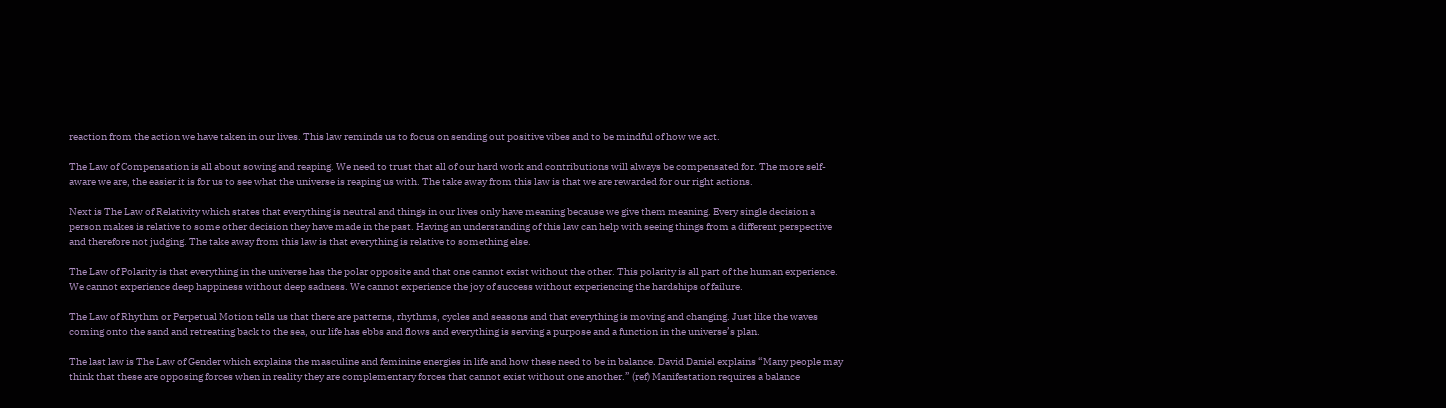reaction from the action we have taken in our lives. This law reminds us to focus on sending out positive vibes and to be mindful of how we act.

The Law of Compensation is all about sowing and reaping. We need to trust that all of our hard work and contributions will always be compensated for. The more self-aware we are, the easier it is for us to see what the universe is reaping us with. The take away from this law is that we are rewarded for our right actions.

Next is The Law of Relativity which states that everything is neutral and things in our lives only have meaning because we give them meaning. Every single decision a person makes is relative to some other decision they have made in the past. Having an understanding of this law can help with seeing things from a different perspective and therefore not judging. The take away from this law is that everything is relative to something else.

The Law of Polarity is that everything in the universe has the polar opposite and that one cannot exist without the other. This polarity is all part of the human experience. We cannot experience deep happiness without deep sadness. We cannot experience the joy of success without experiencing the hardships of failure.

The Law of Rhythm or Perpetual Motion tells us that there are patterns, rhythms, cycles and seasons and that everything is moving and changing. Just like the waves coming onto the sand and retreating back to the sea, our life has ebbs and flows and everything is serving a purpose and a function in the universe’s plan.

The last law is The Law of Gender which explains the masculine and feminine energies in life and how these need to be in balance. David Daniel explains “Many people may think that these are opposing forces when in reality they are complementary forces that cannot exist without one another.” (ref) Manifestation requires a balance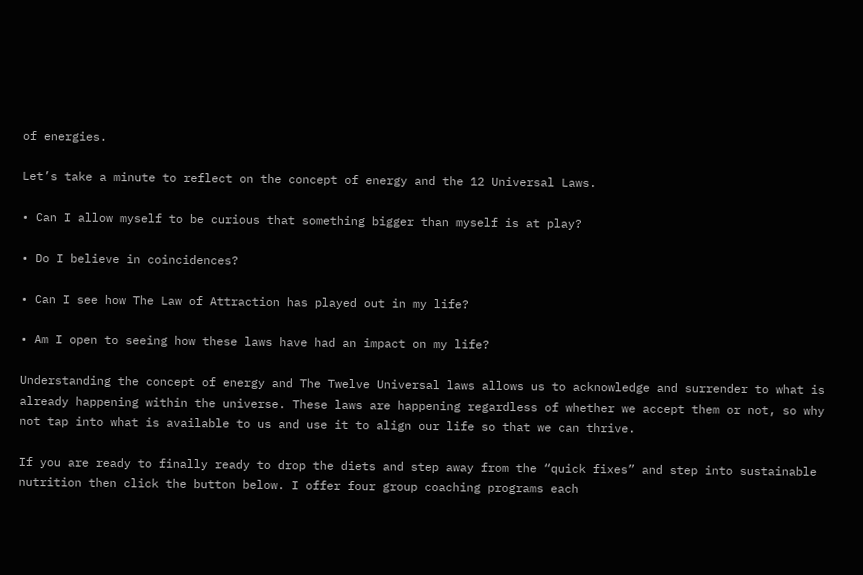of energies.

Let’s take a minute to reflect on the concept of energy and the 12 Universal Laws.

• Can I allow myself to be curious that something bigger than myself is at play?

• Do I believe in coincidences?

• Can I see how The Law of Attraction has played out in my life?

• Am I open to seeing how these laws have had an impact on my life?

Understanding the concept of energy and The Twelve Universal laws allows us to acknowledge and surrender to what is already happening within the universe. These laws are happening regardless of whether we accept them or not, so why not tap into what is available to us and use it to align our life so that we can thrive.

If you are ready to finally ready to drop the diets and step away from the “quick fixes” and step into sustainable nutrition then click the button below. I offer four group coaching programs each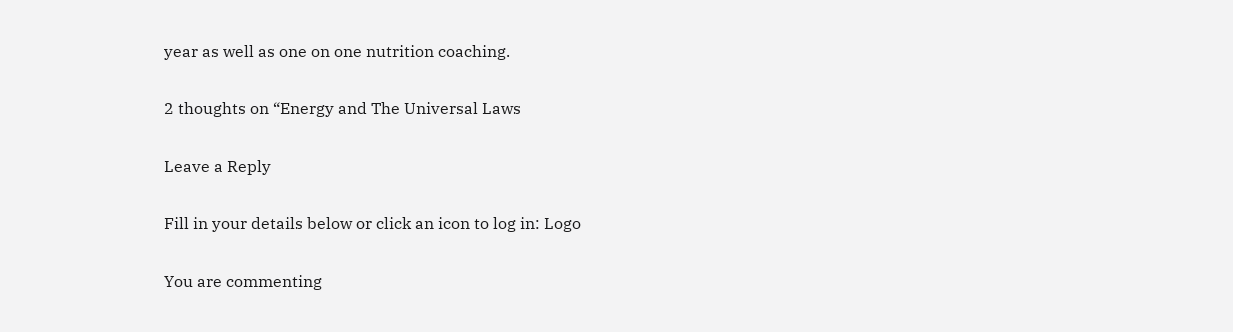year as well as one on one nutrition coaching.

2 thoughts on “Energy and The Universal Laws

Leave a Reply

Fill in your details below or click an icon to log in: Logo

You are commenting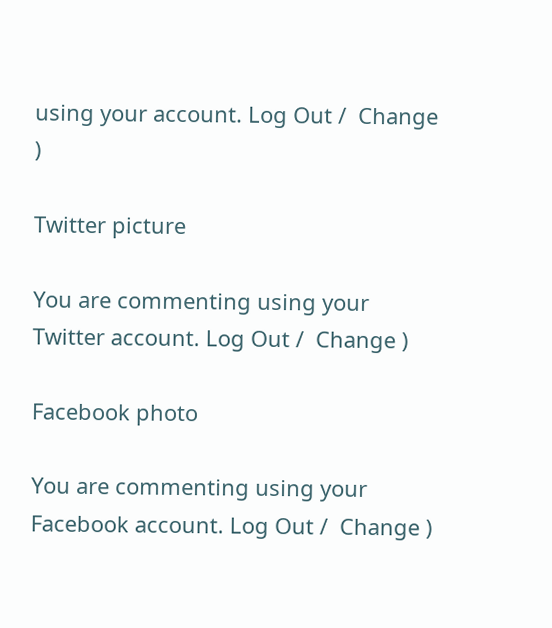using your account. Log Out /  Change )

Twitter picture

You are commenting using your Twitter account. Log Out /  Change )

Facebook photo

You are commenting using your Facebook account. Log Out /  Change )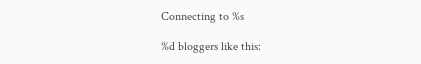Connecting to %s

%d bloggers like this: